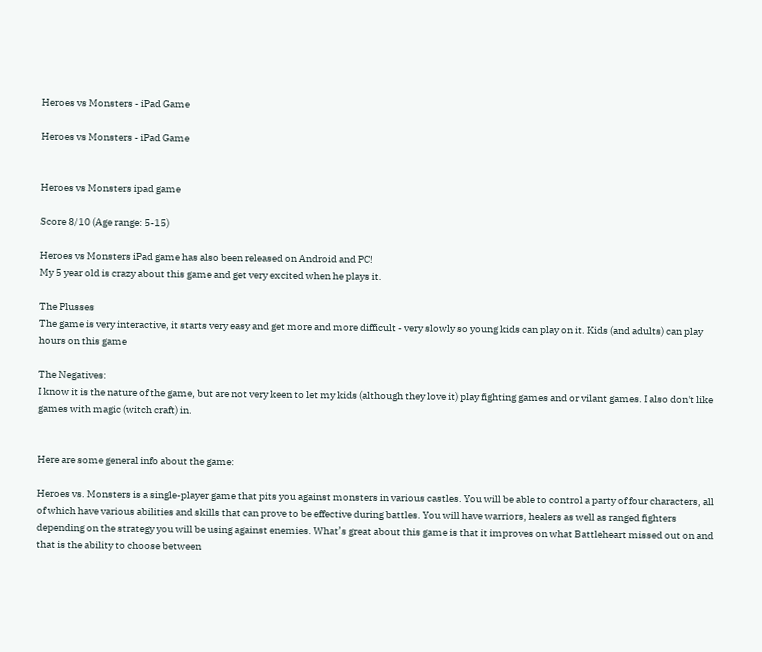Heroes vs Monsters - iPad Game

Heroes vs Monsters - iPad Game


Heroes vs Monsters ipad game

Score 8/10 (Age range: 5-15)

Heroes vs Monsters iPad game has also been released on Android and PC!
My 5 year old is crazy about this game and get very excited when he plays it.

The Plusses
The game is very interactive, it starts very easy and get more and more difficult - very slowly so young kids can play on it. Kids (and adults) can play hours on this game

The Negatives:
I know it is the nature of the game, but are not very keen to let my kids (although they love it) play fighting games and or vilant games. I also don't like games with magic (witch craft) in.


Here are some general info about the game:

Heroes vs. Monsters is a single-player game that pits you against monsters in various castles. You will be able to control a party of four characters, all of which have various abilities and skills that can prove to be effective during battles. You will have warriors, healers as well as ranged fighters depending on the strategy you will be using against enemies. What’s great about this game is that it improves on what Battleheart missed out on and that is the ability to choose between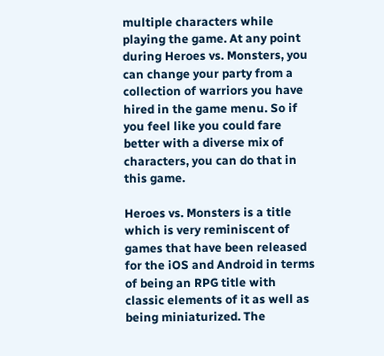multiple characters while playing the game. At any point during Heroes vs. Monsters, you can change your party from a collection of warriors you have hired in the game menu. So if you feel like you could fare better with a diverse mix of characters, you can do that in this game.

Heroes vs. Monsters is a title which is very reminiscent of games that have been released for the iOS and Android in terms of being an RPG title with classic elements of it as well as being miniaturized. The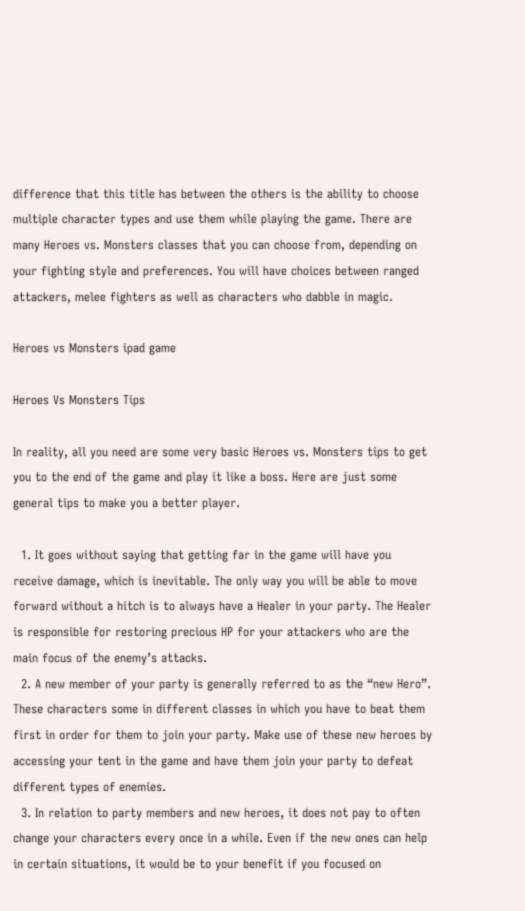difference that this title has between the others is the ability to choose multiple character types and use them while playing the game. There are many Heroes vs. Monsters classes that you can choose from, depending on your fighting style and preferences. You will have choices between ranged attackers, melee fighters as well as characters who dabble in magic.

Heroes vs Monsters ipad game

Heroes Vs Monsters Tips

In reality, all you need are some very basic Heroes vs. Monsters tips to get you to the end of the game and play it like a boss. Here are just some general tips to make you a better player.

  1. It goes without saying that getting far in the game will have you receive damage, which is inevitable. The only way you will be able to move forward without a hitch is to always have a Healer in your party. The Healer is responsible for restoring precious HP for your attackers who are the main focus of the enemy’s attacks.
  2. A new member of your party is generally referred to as the “new Hero”. These characters some in different classes in which you have to beat them first in order for them to join your party. Make use of these new heroes by accessing your tent in the game and have them join your party to defeat different types of enemies.
  3. In relation to party members and new heroes, it does not pay to often change your characters every once in a while. Even if the new ones can help in certain situations, it would be to your benefit if you focused on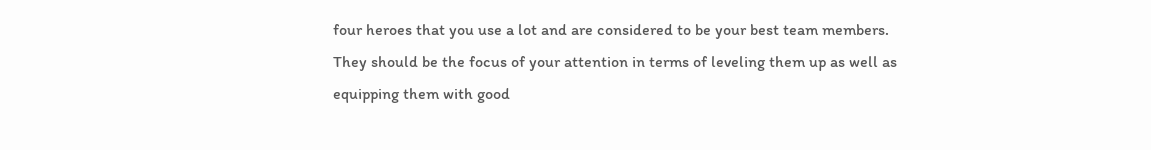four heroes that you use a lot and are considered to be your best team members. They should be the focus of your attention in terms of leveling them up as well as equipping them with good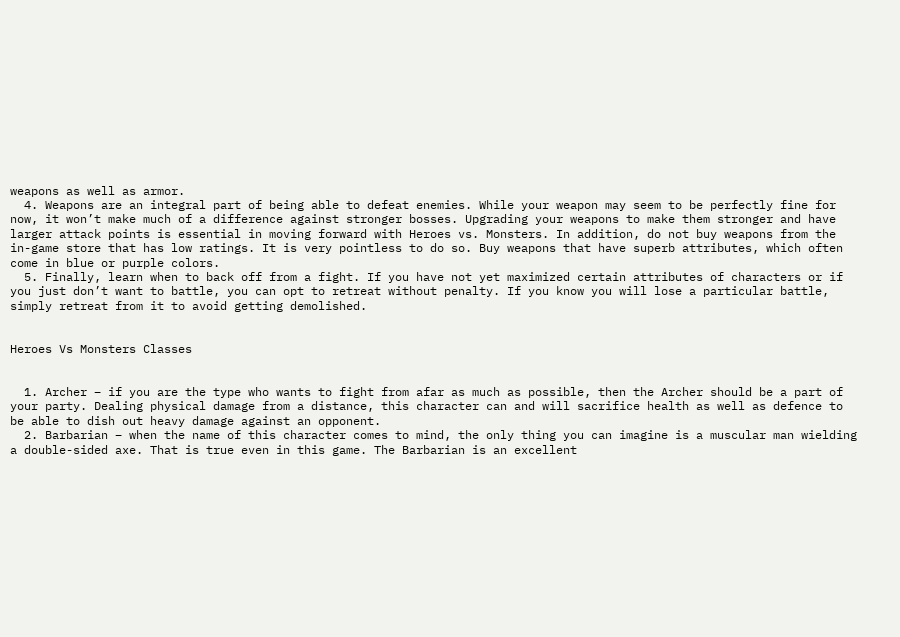weapons as well as armor.
  4. Weapons are an integral part of being able to defeat enemies. While your weapon may seem to be perfectly fine for now, it won’t make much of a difference against stronger bosses. Upgrading your weapons to make them stronger and have larger attack points is essential in moving forward with Heroes vs. Monsters. In addition, do not buy weapons from the in-game store that has low ratings. It is very pointless to do so. Buy weapons that have superb attributes, which often come in blue or purple colors.
  5. Finally, learn when to back off from a fight. If you have not yet maximized certain attributes of characters or if you just don’t want to battle, you can opt to retreat without penalty. If you know you will lose a particular battle, simply retreat from it to avoid getting demolished.


Heroes Vs Monsters Classes


  1. Archer – if you are the type who wants to fight from afar as much as possible, then the Archer should be a part of your party. Dealing physical damage from a distance, this character can and will sacrifice health as well as defence to be able to dish out heavy damage against an opponent.
  2. Barbarian – when the name of this character comes to mind, the only thing you can imagine is a muscular man wielding a double-sided axe. That is true even in this game. The Barbarian is an excellent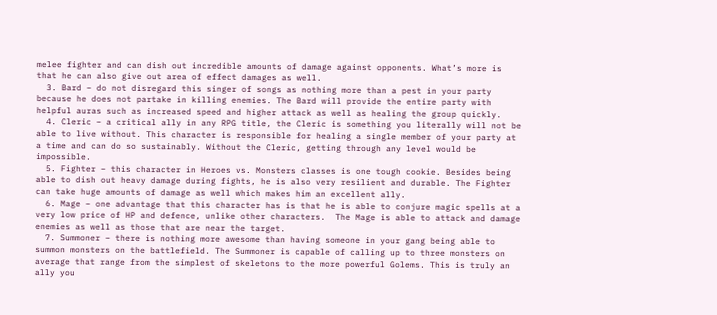melee fighter and can dish out incredible amounts of damage against opponents. What’s more is that he can also give out area of effect damages as well.
  3. Bard – do not disregard this singer of songs as nothing more than a pest in your party because he does not partake in killing enemies. The Bard will provide the entire party with helpful auras such as increased speed and higher attack as well as healing the group quickly.
  4. Cleric – a critical ally in any RPG title, the Cleric is something you literally will not be able to live without. This character is responsible for healing a single member of your party at a time and can do so sustainably. Without the Cleric, getting through any level would be impossible.
  5. Fighter – this character in Heroes vs. Monsters classes is one tough cookie. Besides being able to dish out heavy damage during fights, he is also very resilient and durable. The Fighter can take huge amounts of damage as well which makes him an excellent ally.
  6. Mage – one advantage that this character has is that he is able to conjure magic spells at a very low price of HP and defence, unlike other characters.  The Mage is able to attack and damage enemies as well as those that are near the target.
  7. Summoner – there is nothing more awesome than having someone in your gang being able to summon monsters on the battlefield. The Summoner is capable of calling up to three monsters on average that range from the simplest of skeletons to the more powerful Golems. This is truly an ally you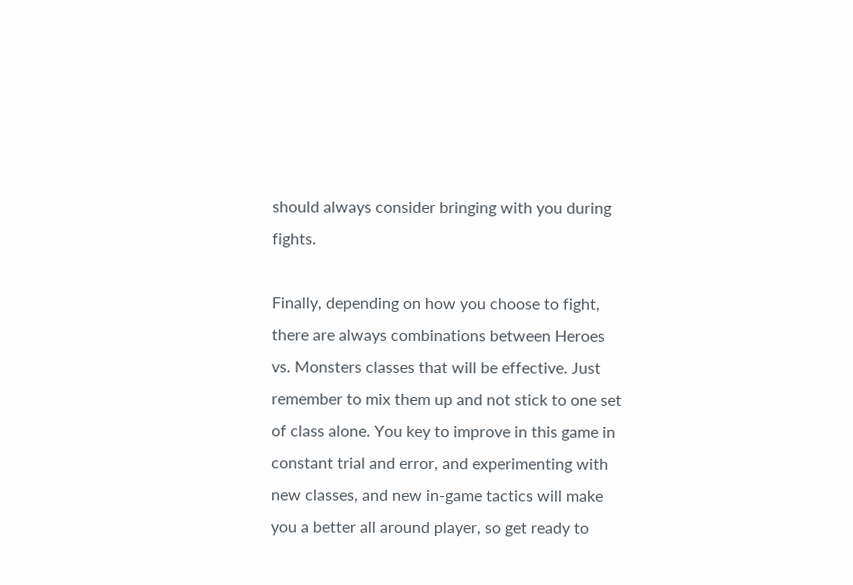should always consider bringing with you during fights.

Finally, depending on how you choose to fight, there are always combinations between Heroes vs. Monsters classes that will be effective. Just remember to mix them up and not stick to one set of class alone. You key to improve in this game in constant trial and error, and experimenting with new classes, and new in-game tactics will make you a better all around player, so get ready to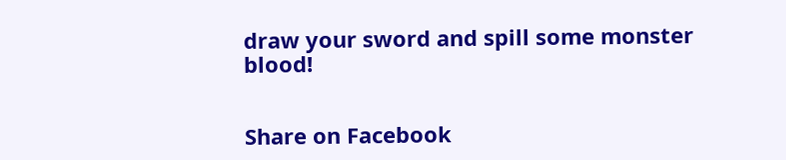draw your sword and spill some monster blood!


Share on Facebook